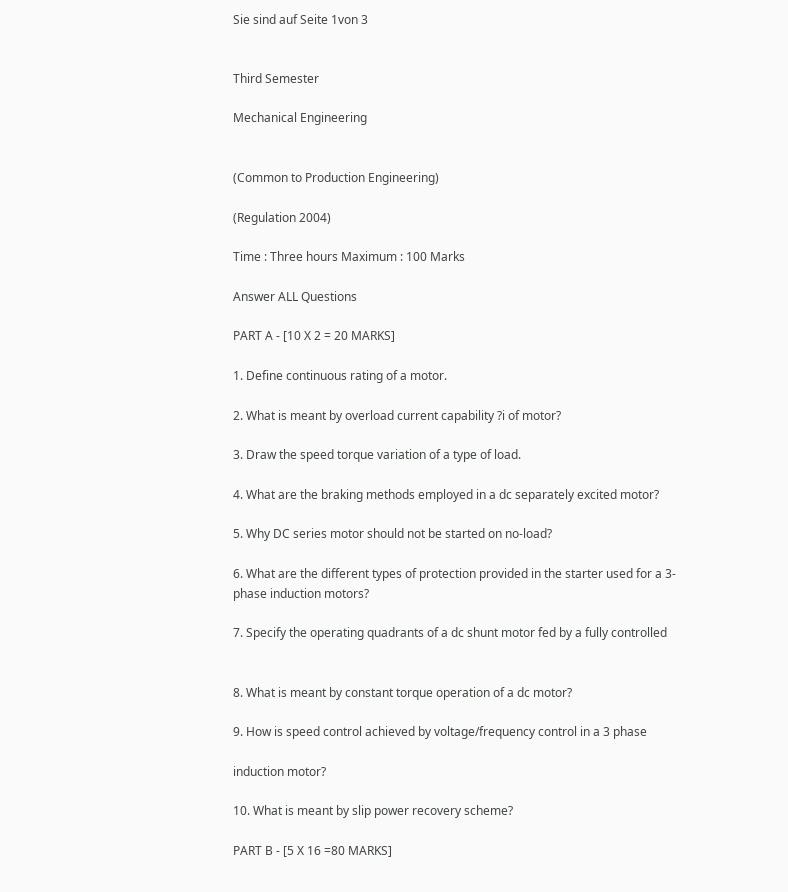Sie sind auf Seite 1von 3


Third Semester

Mechanical Engineering


(Common to Production Engineering)

(Regulation 2004)

Time : Three hours Maximum : 100 Marks

Answer ALL Questions

PART A - [10 X 2 = 20 MARKS]

1. Define continuous rating of a motor.

2. What is meant by overload current capability ?i of motor?

3. Draw the speed torque variation of a type of load.

4. What are the braking methods employed in a dc separately excited motor?

5. Why DC series motor should not be started on no-load?

6. What are the different types of protection provided in the starter used for a 3-
phase induction motors?

7. Specify the operating quadrants of a dc shunt motor fed by a fully controlled


8. What is meant by constant torque operation of a dc motor?

9. How is speed control achieved by voltage/frequency control in a 3 phase

induction motor?

10. What is meant by slip power recovery scheme?

PART B - [5 X 16 =80 MARKS]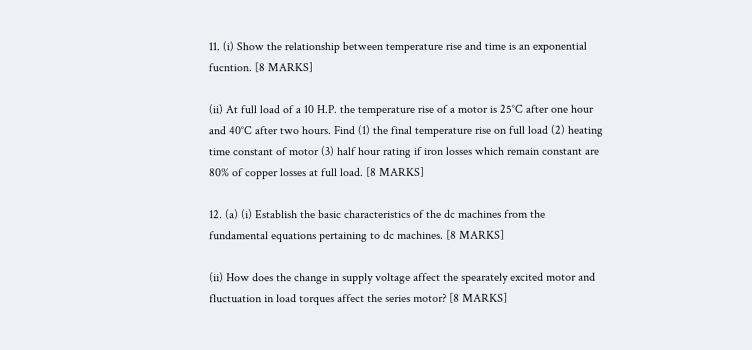11. (i) Show the relationship between temperature rise and time is an exponential
fucntion. [8 MARKS]

(ii) At full load of a 10 H.P. the temperature rise of a motor is 25°C after one hour
and 40°C after two hours. Find (1) the final temperature rise on full load (2) heating
time constant of motor (3) half hour rating if iron losses which remain constant are
80% of copper losses at full load. [8 MARKS]

12. (a) (i) Establish the basic characteristics of the dc machines from the
fundamental equations pertaining to dc machines. [8 MARKS]

(ii) How does the change in supply voltage affect the spearately excited motor and
fluctuation in load torques affect the series motor? [8 MARKS]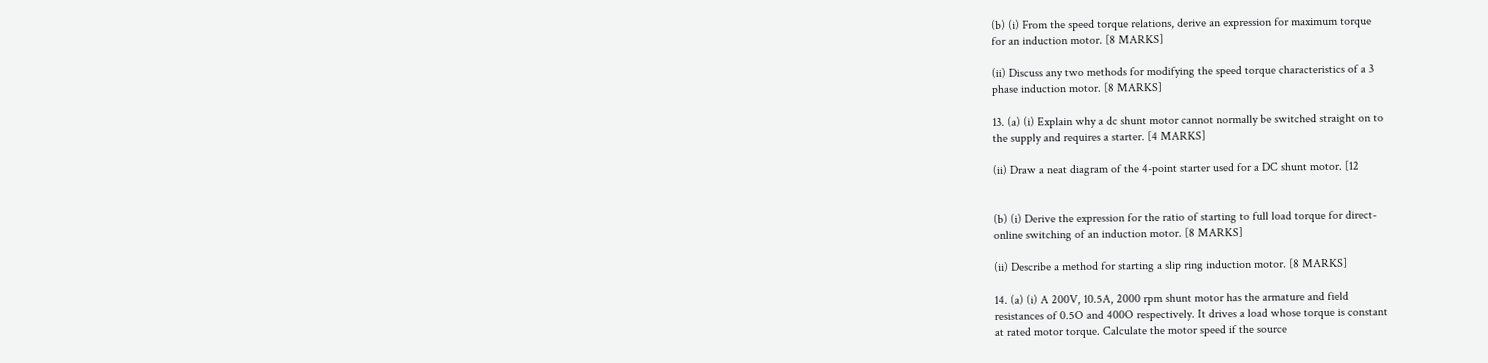(b) (i) From the speed torque relations, derive an expression for maximum torque
for an induction motor. [8 MARKS]

(ii) Discuss any two methods for modifying the speed torque characteristics of a 3
phase induction motor. [8 MARKS]

13. (a) (i) Explain why a dc shunt motor cannot normally be switched straight on to
the supply and requires a starter. [4 MARKS]

(ii) Draw a neat diagram of the 4-point starter used for a DC shunt motor. [12


(b) (i) Derive the expression for the ratio of starting to full load torque for direct-
online switching of an induction motor. [8 MARKS]

(ii) Describe a method for starting a slip ring induction motor. [8 MARKS]

14. (a) (i) A 200V, 10.5A, 2000 rpm shunt motor has the armature and field
resistances of 0.5O and 400O respectively. It drives a load whose torque is constant
at rated motor torque. Calculate the motor speed if the source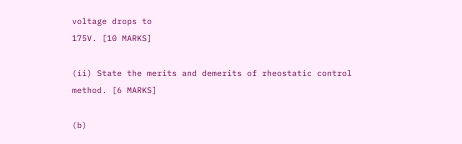voltage drops to
175V. [10 MARKS]

(ii) State the merits and demerits of rheostatic control method. [6 MARKS]

(b)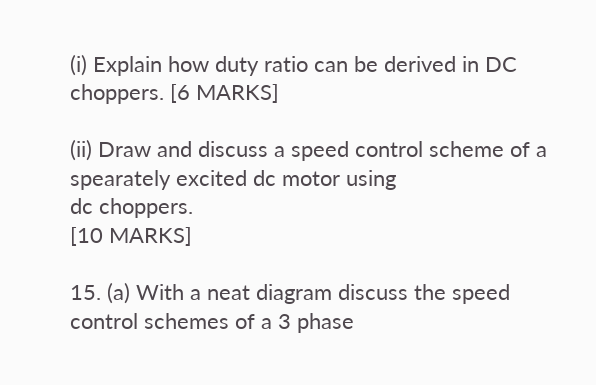(i) Explain how duty ratio can be derived in DC choppers. [6 MARKS]

(ii) Draw and discuss a speed control scheme of a spearately excited dc motor using
dc choppers.
[10 MARKS]

15. (a) With a neat diagram discuss the speed control schemes of a 3 phase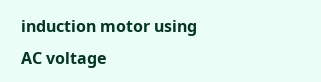induction motor using AC voltage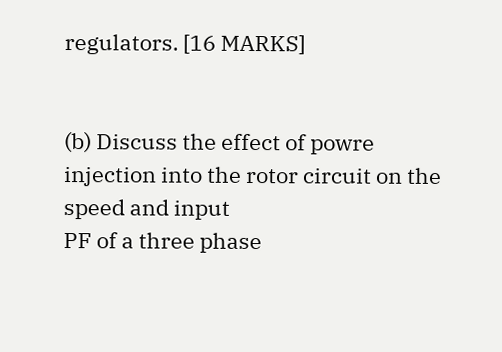regulators. [16 MARKS]


(b) Discuss the effect of powre injection into the rotor circuit on the speed and input
PF of a three phase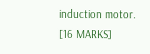induction motor. [16 MARKS]